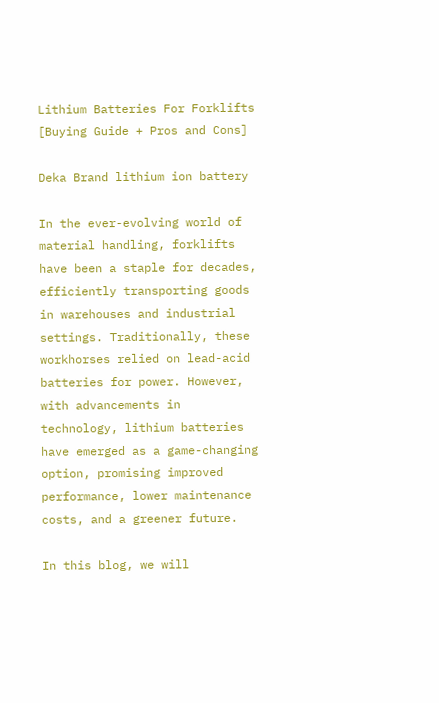Lithium Batteries For Forklifts [Buying Guide + Pros and Cons]

Deka Brand lithium ion battery

In the ever-evolving world of material handling, forklifts have been a staple for decades, efficiently transporting goods in warehouses and industrial settings. Traditionally, these workhorses relied on lead-acid batteries for power. However, with advancements in technology, lithium batteries have emerged as a game-changing option, promising improved performance, lower maintenance costs, and a greener future.

In this blog, we will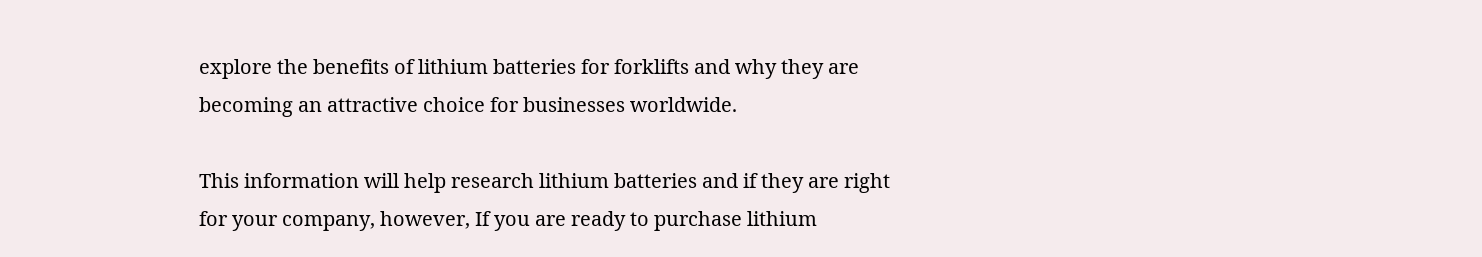explore the benefits of lithium batteries for forklifts and why they are becoming an attractive choice for businesses worldwide.

This information will help research lithium batteries and if they are right for your company, however, If you are ready to purchase lithium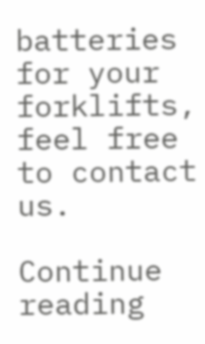batteries for your forklifts, feel free to contact us.

Continue reading